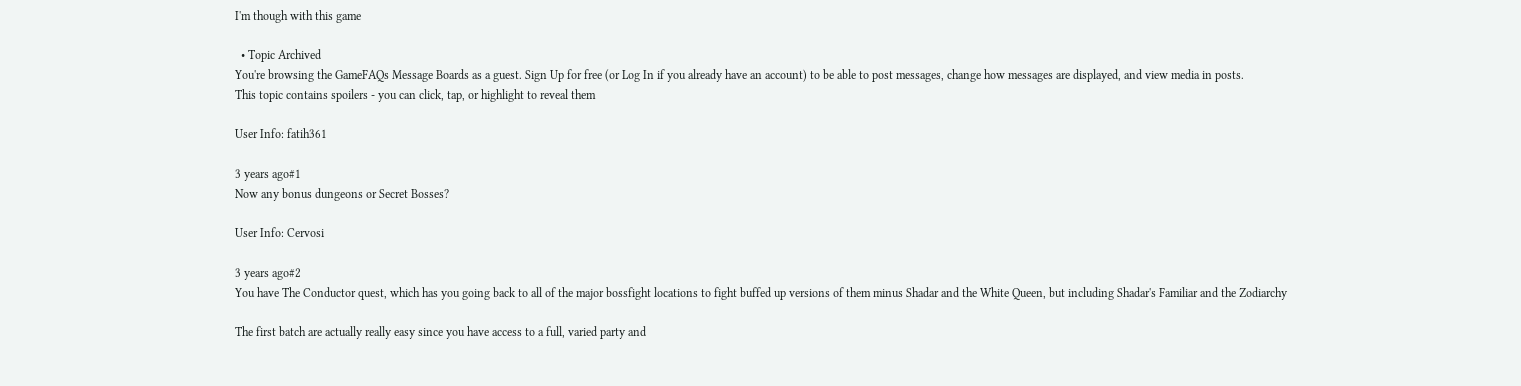I'm though with this game

  • Topic Archived
You're browsing the GameFAQs Message Boards as a guest. Sign Up for free (or Log In if you already have an account) to be able to post messages, change how messages are displayed, and view media in posts.
This topic contains spoilers - you can click, tap, or highlight to reveal them

User Info: fatih361

3 years ago#1
Now any bonus dungeons or Secret Bosses?

User Info: Cervosi

3 years ago#2
You have The Conductor quest, which has you going back to all of the major bossfight locations to fight buffed up versions of them minus Shadar and the White Queen, but including Shadar's Familiar and the Zodiarchy

The first batch are actually really easy since you have access to a full, varied party and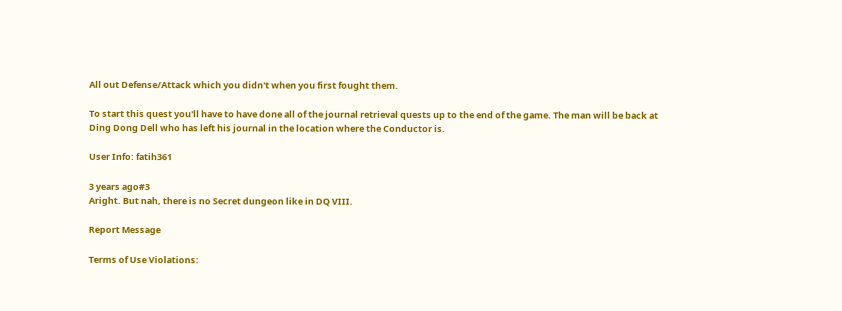All out Defense/Attack which you didn't when you first fought them.

To start this quest you'll have to have done all of the journal retrieval quests up to the end of the game. The man will be back at Ding Dong Dell who has left his journal in the location where the Conductor is.

User Info: fatih361

3 years ago#3
Aright. But nah, there is no Secret dungeon like in DQ VIII.

Report Message

Terms of Use Violations: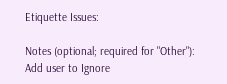Etiquette Issues:

Notes (optional; required for "Other"):
Add user to Ignore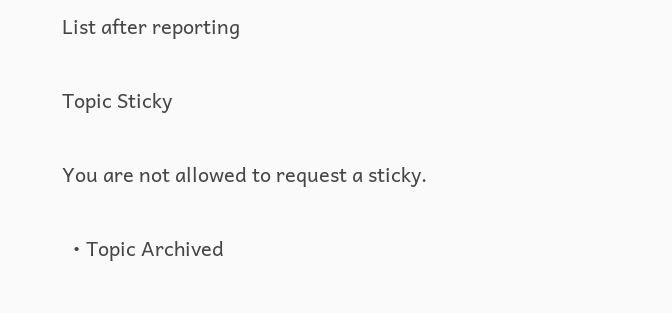List after reporting

Topic Sticky

You are not allowed to request a sticky.

  • Topic Archived